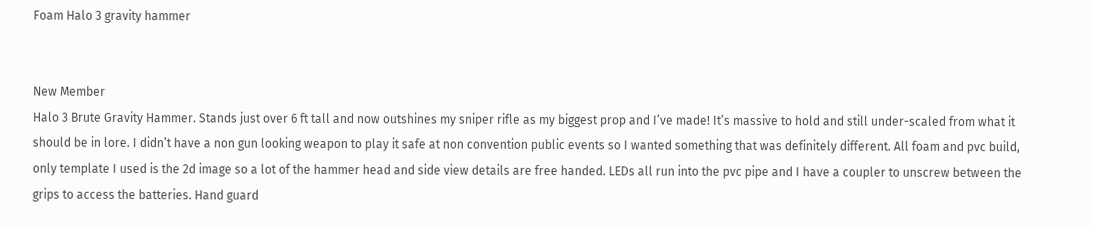Foam Halo 3 gravity hammer


New Member
Halo 3 Brute Gravity Hammer. Stands just over 6 ft tall and now outshines my sniper rifle as my biggest prop and I’ve made! It’s massive to hold and still under-scaled from what it should be in lore. I didn’t have a non gun looking weapon to play it safe at non convention public events so I wanted something that was definitely different. All foam and pvc build, only template I used is the 2d image so a lot of the hammer head and side view details are free handed. LEDs all run into the pvc pipe and I have a coupler to unscrew between the grips to access the batteries. Hand guard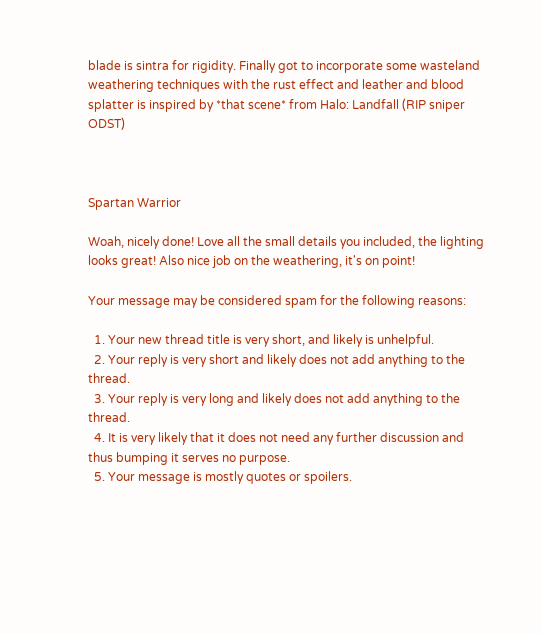blade is sintra for rigidity. Finally got to incorporate some wasteland weathering techniques with the rust effect and leather and blood splatter is inspired by *that scene* from Halo: Landfall (RIP sniper ODST)



Spartan Warrior

Woah, nicely done! Love all the small details you included, the lighting looks great! Also nice job on the weathering, it's on point!

Your message may be considered spam for the following reasons:

  1. Your new thread title is very short, and likely is unhelpful.
  2. Your reply is very short and likely does not add anything to the thread.
  3. Your reply is very long and likely does not add anything to the thread.
  4. It is very likely that it does not need any further discussion and thus bumping it serves no purpose.
  5. Your message is mostly quotes or spoilers.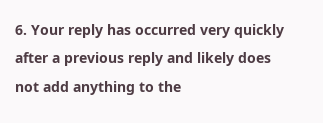6. Your reply has occurred very quickly after a previous reply and likely does not add anything to the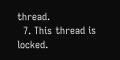thread.
  7. This thread is locked.